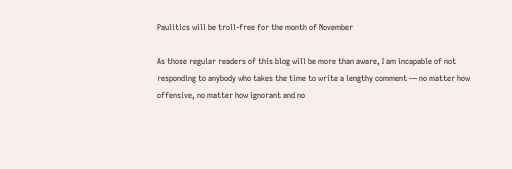Paulitics will be troll-free for the month of November

As those regular readers of this blog will be more than aware, I am incapable of not responding to anybody who takes the time to write a lengthy comment — no matter how offensive, no matter how ignorant and no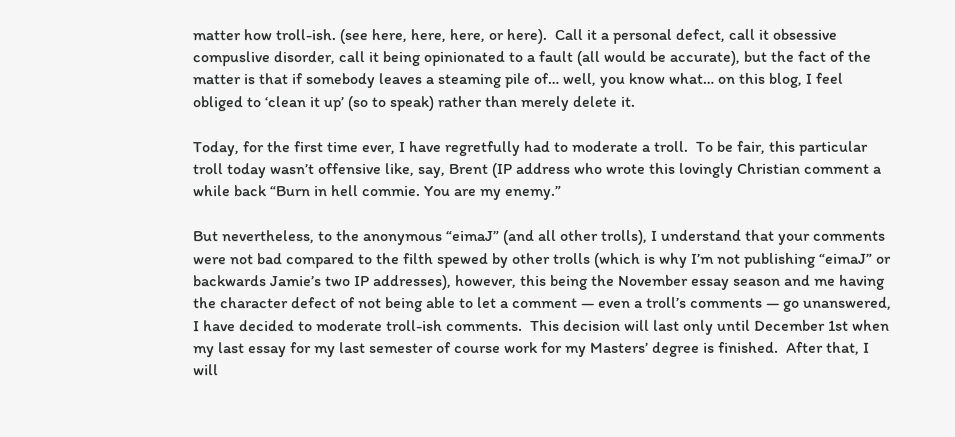matter how troll-ish. (see here, here, here, or here).  Call it a personal defect, call it obsessive compuslive disorder, call it being opinionated to a fault (all would be accurate), but the fact of the matter is that if somebody leaves a steaming pile of… well, you know what… on this blog, I feel obliged to ‘clean it up’ (so to speak) rather than merely delete it.

Today, for the first time ever, I have regretfully had to moderate a troll.  To be fair, this particular troll today wasn’t offensive like, say, Brent (IP address who wrote this lovingly Christian comment a while back “Burn in hell commie. You are my enemy.”

But nevertheless, to the anonymous “eimaJ” (and all other trolls), I understand that your comments were not bad compared to the filth spewed by other trolls (which is why I’m not publishing “eimaJ” or backwards Jamie’s two IP addresses), however, this being the November essay season and me having the character defect of not being able to let a comment — even a troll’s comments — go unanswered, I have decided to moderate troll-ish comments.  This decision will last only until December 1st when my last essay for my last semester of course work for my Masters’ degree is finished.  After that, I will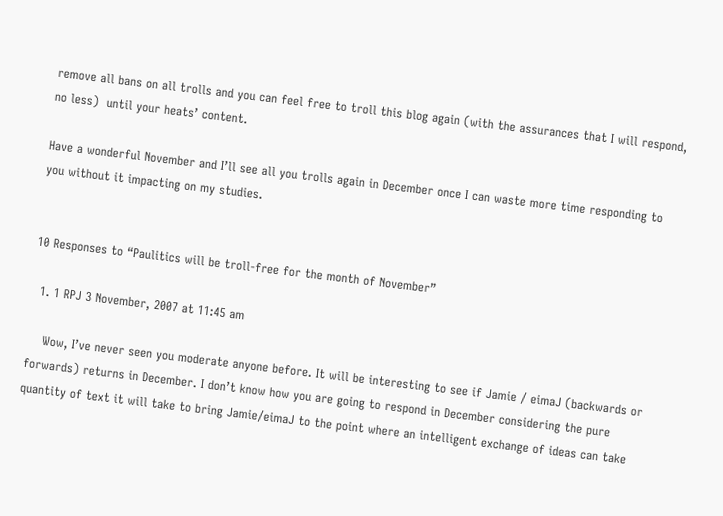remove all bans on all trolls and you can feel free to troll this blog again (with the assurances that I will respond, no less)  until your heats’ content.

Have a wonderful November and I’ll see all you trolls again in December once I can waste more time responding to you without it impacting on my studies.


10 Responses to “Paulitics will be troll-free for the month of November”

  1. 1 RPJ 3 November, 2007 at 11:45 am

    Wow, I’ve never seen you moderate anyone before. It will be interesting to see if Jamie / eimaJ (backwards or forwards) returns in December. I don’t know how you are going to respond in December considering the pure quantity of text it will take to bring Jamie/eimaJ to the point where an intelligent exchange of ideas can take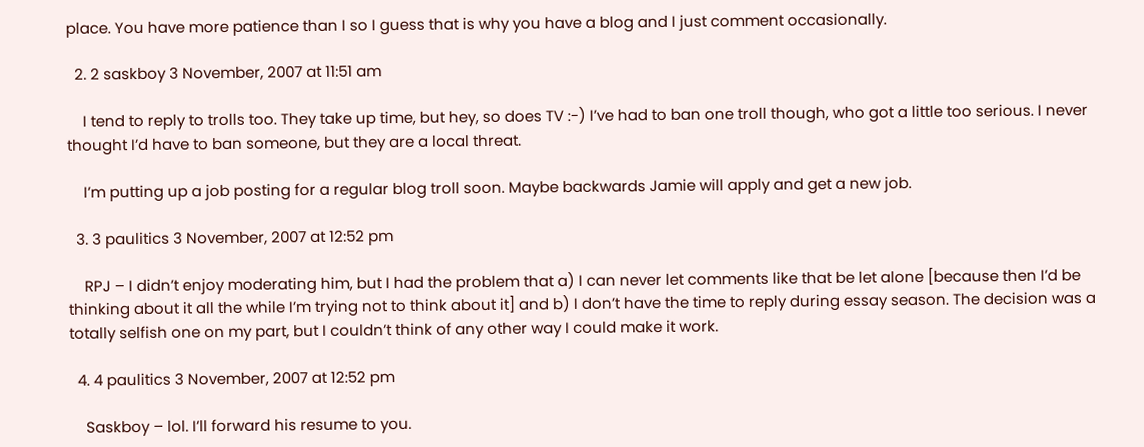place. You have more patience than I so I guess that is why you have a blog and I just comment occasionally.

  2. 2 saskboy 3 November, 2007 at 11:51 am

    I tend to reply to trolls too. They take up time, but hey, so does TV :-) I’ve had to ban one troll though, who got a little too serious. I never thought I’d have to ban someone, but they are a local threat.

    I’m putting up a job posting for a regular blog troll soon. Maybe backwards Jamie will apply and get a new job.

  3. 3 paulitics 3 November, 2007 at 12:52 pm

    RPJ – I didn’t enjoy moderating him, but I had the problem that a) I can never let comments like that be let alone [because then I’d be thinking about it all the while I’m trying not to think about it] and b) I don’t have the time to reply during essay season. The decision was a totally selfish one on my part, but I couldn’t think of any other way I could make it work.

  4. 4 paulitics 3 November, 2007 at 12:52 pm

    Saskboy – lol. I’ll forward his resume to you.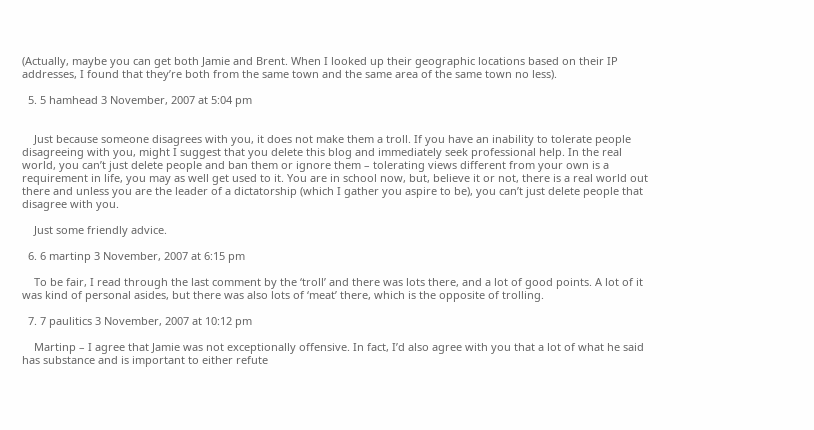(Actually, maybe you can get both Jamie and Brent. When I looked up their geographic locations based on their IP addresses, I found that they’re both from the same town and the same area of the same town no less).

  5. 5 hamhead 3 November, 2007 at 5:04 pm


    Just because someone disagrees with you, it does not make them a troll. If you have an inability to tolerate people disagreeing with you, might I suggest that you delete this blog and immediately seek professional help. In the real world, you can’t just delete people and ban them or ignore them – tolerating views different from your own is a requirement in life, you may as well get used to it. You are in school now, but, believe it or not, there is a real world out there and unless you are the leader of a dictatorship (which I gather you aspire to be), you can’t just delete people that disagree with you.

    Just some friendly advice.

  6. 6 martinp 3 November, 2007 at 6:15 pm

    To be fair, I read through the last comment by the ‘troll’ and there was lots there, and a lot of good points. A lot of it was kind of personal asides, but there was also lots of ‘meat’ there, which is the opposite of trolling.

  7. 7 paulitics 3 November, 2007 at 10:12 pm

    Martinp – I agree that Jamie was not exceptionally offensive. In fact, I’d also agree with you that a lot of what he said has substance and is important to either refute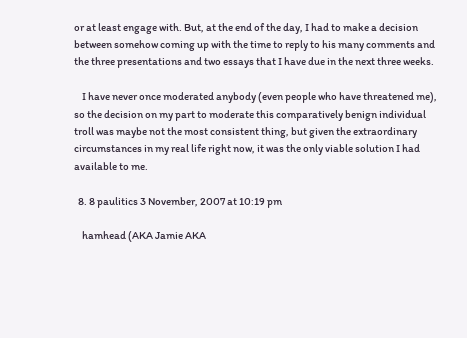or at least engage with. But, at the end of the day, I had to make a decision between somehow coming up with the time to reply to his many comments and the three presentations and two essays that I have due in the next three weeks.

    I have never once moderated anybody (even people who have threatened me), so the decision on my part to moderate this comparatively benign individual troll was maybe not the most consistent thing, but given the extraordinary circumstances in my real life right now, it was the only viable solution I had available to me.

  8. 8 paulitics 3 November, 2007 at 10:19 pm

    hamhead (AKA Jamie AKA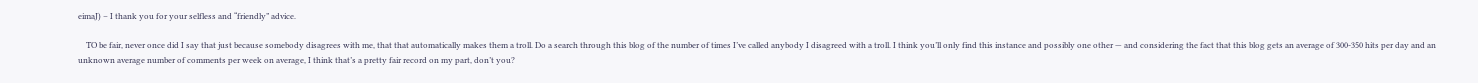eimaJ) – I thank you for your selfless and “friendly” advice.

    TO be fair, never once did I say that just because somebody disagrees with me, that that automatically makes them a troll. Do a search through this blog of the number of times I’ve called anybody I disagreed with a troll. I think you’ll only find this instance and possibly one other — and considering the fact that this blog gets an average of 300-350 hits per day and an unknown average number of comments per week on average, I think that’s a pretty fair record on my part, don’t you?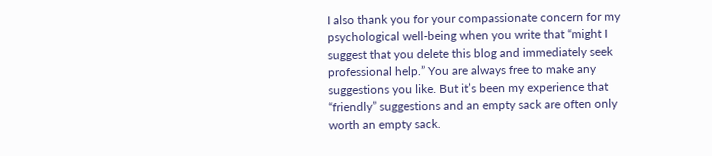I also thank you for your compassionate concern for my psychological well-being when you write that “might I suggest that you delete this blog and immediately seek professional help.” You are always free to make any suggestions you like. But it’s been my experience that “friendly” suggestions and an empty sack are often only worth an empty sack.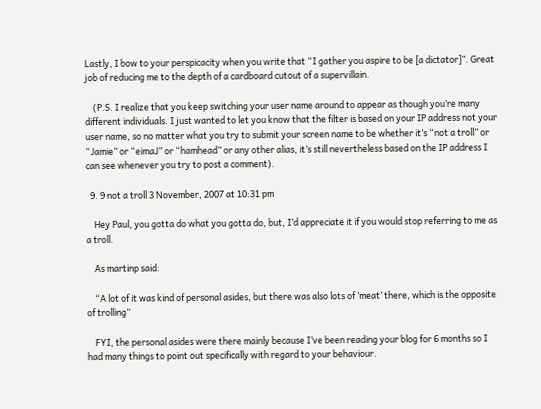Lastly, I bow to your perspicacity when you write that “I gather you aspire to be [a dictator]”. Great job of reducing me to the depth of a cardboard cutout of a supervillain.

    (P.S. I realize that you keep switching your user name around to appear as though you’re many different individuals. I just wanted to let you know that the filter is based on your IP address not your user name, so no matter what you try to submit your screen name to be whether it’s “not a troll” or “Jamie” or “eimaJ” or “hamhead” or any other alias, it’s still nevertheless based on the IP address I can see whenever you try to post a comment).

  9. 9 not a troll 3 November, 2007 at 10:31 pm

    Hey Paul, you gotta do what you gotta do, but, I’d appreciate it if you would stop referring to me as a troll.

    As martinp said:

    “A lot of it was kind of personal asides, but there was also lots of ‘meat’ there, which is the opposite of trolling”

    FYI, the personal asides were there mainly because I’ve been reading your blog for 6 months so I had many things to point out specifically with regard to your behaviour.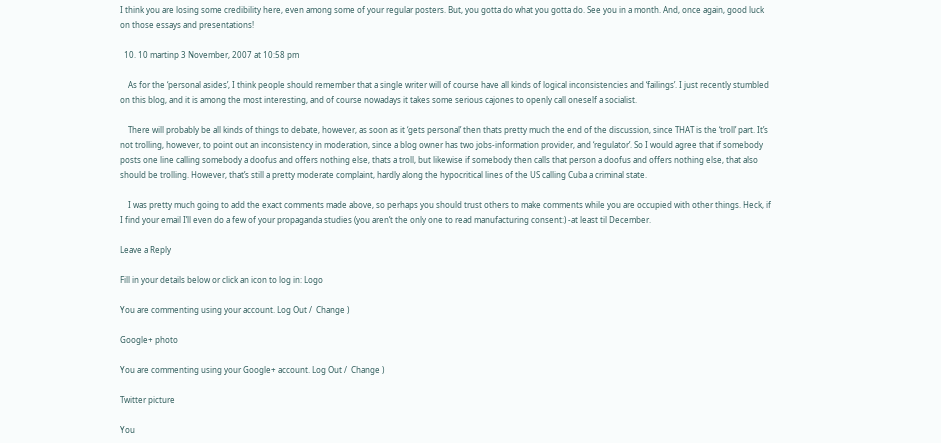I think you are losing some credibility here, even among some of your regular posters. But, you gotta do what you gotta do. See you in a month. And, once again, good luck on those essays and presentations!

  10. 10 martinp 3 November, 2007 at 10:58 pm

    As for the ‘personal asides’, I think people should remember that a single writer will of course have all kinds of logical inconsistencies and ‘failings’. I just recently stumbled on this blog, and it is among the most interesting, and of course nowadays it takes some serious cajones to openly call oneself a socialist.

    There will probably be all kinds of things to debate, however, as soon as it ‘gets personal’ then thats pretty much the end of the discussion, since THAT is the ‘troll’ part. It’s not trolling, however, to point out an inconsistency in moderation, since a blog owner has two jobs-information provider, and ‘regulator’. So I would agree that if somebody posts one line calling somebody a doofus and offers nothing else, thats a troll, but likewise if somebody then calls that person a doofus and offers nothing else, that also should be trolling. However, that’s still a pretty moderate complaint, hardly along the hypocritical lines of the US calling Cuba a criminal state.

    I was pretty much going to add the exact comments made above, so perhaps you should trust others to make comments while you are occupied with other things. Heck, if I find your email I’ll even do a few of your propaganda studies (you aren’t the only one to read manufacturing consent:) -at least til December.

Leave a Reply

Fill in your details below or click an icon to log in: Logo

You are commenting using your account. Log Out /  Change )

Google+ photo

You are commenting using your Google+ account. Log Out /  Change )

Twitter picture

You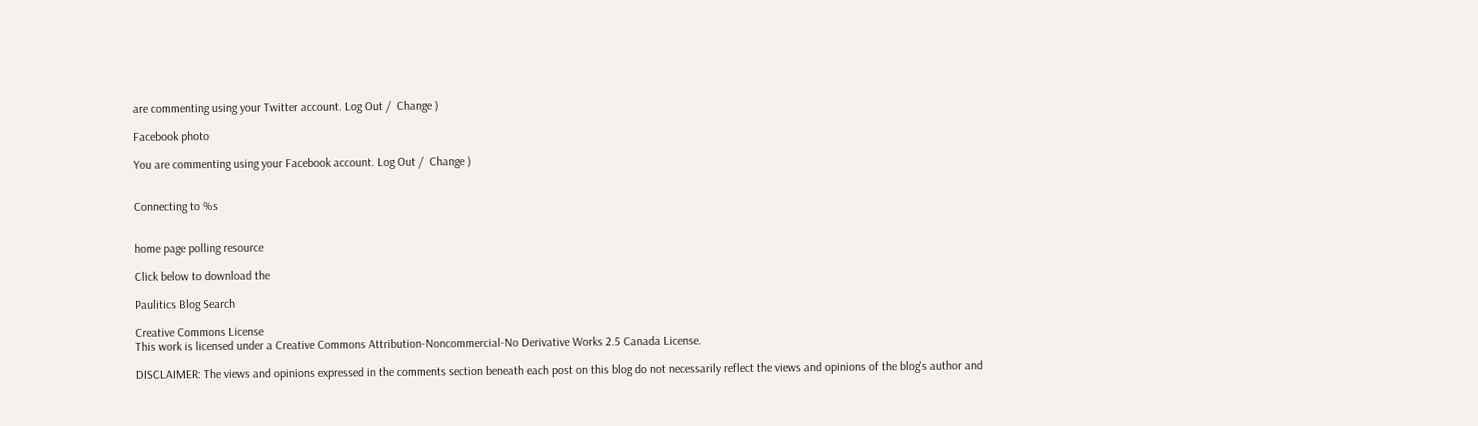are commenting using your Twitter account. Log Out /  Change )

Facebook photo

You are commenting using your Facebook account. Log Out /  Change )


Connecting to %s


home page polling resource

Click below to download the

Paulitics Blog Search

Creative Commons License
This work is licensed under a Creative Commons Attribution-Noncommercial-No Derivative Works 2.5 Canada License.

DISCLAIMER: The views and opinions expressed in the comments section beneath each post on this blog do not necessarily reflect the views and opinions of the blog's author and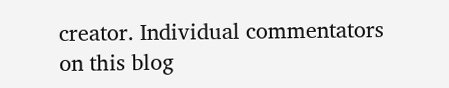creator. Individual commentators on this blog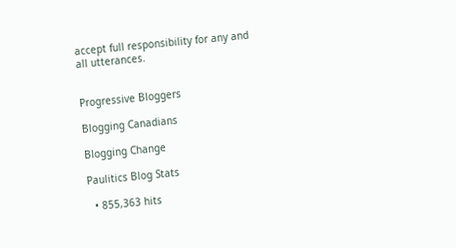accept full responsibility for any and all utterances.


Progressive Bloggers

Blogging Canadians

Blogging Change

Paulitics Blog Stats

  • 855,363 hits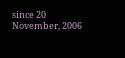since 20 November, 2006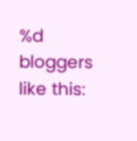%d bloggers like this: